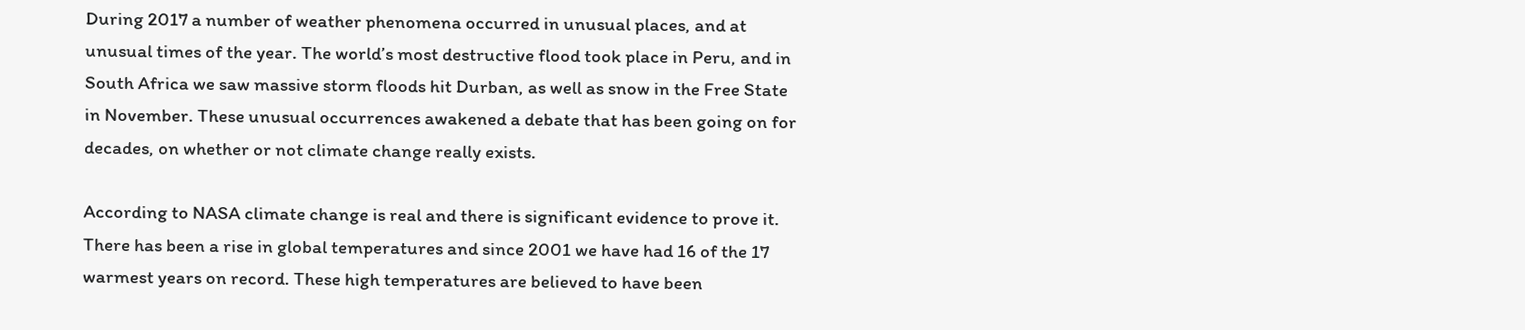During 2017 a number of weather phenomena occurred in unusual places, and at unusual times of the year. The world’s most destructive flood took place in Peru, and in South Africa we saw massive storm floods hit Durban, as well as snow in the Free State in November. These unusual occurrences awakened a debate that has been going on for decades, on whether or not climate change really exists.

According to NASA climate change is real and there is significant evidence to prove it. There has been a rise in global temperatures and since 2001 we have had 16 of the 17 warmest years on record. These high temperatures are believed to have been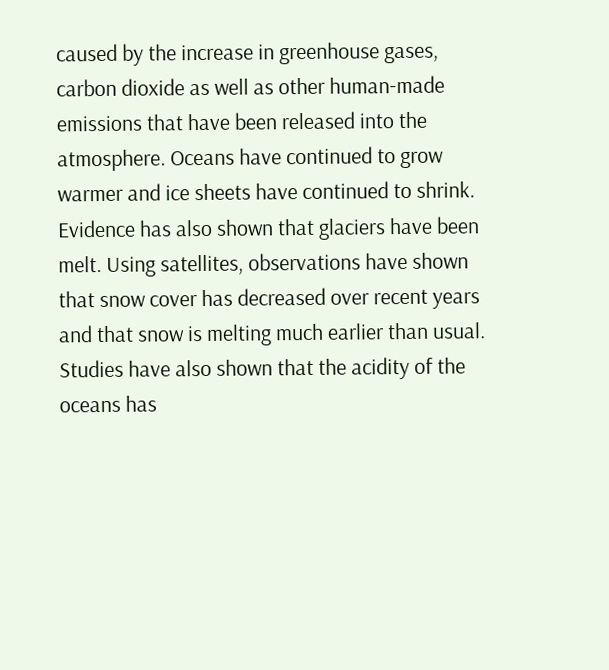caused by the increase in greenhouse gases, carbon dioxide as well as other human-made emissions that have been released into the atmosphere. Oceans have continued to grow warmer and ice sheets have continued to shrink. Evidence has also shown that glaciers have been melt. Using satellites, observations have shown that snow cover has decreased over recent years and that snow is melting much earlier than usual. Studies have also shown that the acidity of the oceans has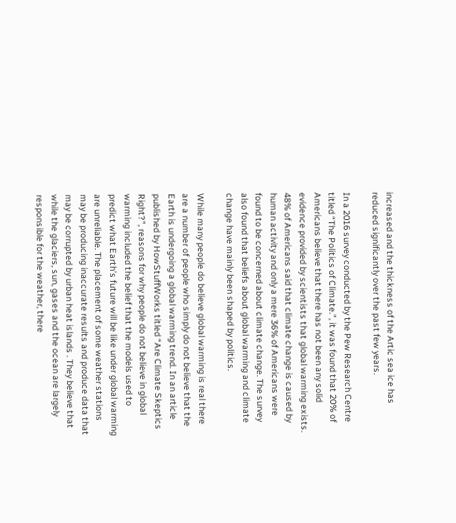increased and the thickness of the Artic sea ice has reduced significantly over the past few years.

In a 2016 survey conducted by the Pew Research Centre titled “The Politics of Climate.”, it was found that 20% of Americans believe that there has not been any solid evidence provided by scientists that global warming exists. 48% of Americans said that climate change is caused by human activity and only a mere 36% of Americans were found to be concerned about climate change. The survey also found that beliefs about global warming and climate change have mainly been shaped by politics.

While many people do believe global warming is real there are a number of people who simply do not believe that the Earth is undergoing a global warming trend. In an article published by HowStuffWorks titled “Are Climate Skeptics Right?”, reasons for why people do not believe in global warming included the belief that the models used to predict what Earth’s future will be like under global warming are unreliable. The placement of some weather stations may be producing inaccurate results and produce data that may be corrupted by urban heat islands . They believe that while the glaciers, sun, gases and the ocean are largely responsible for the weather, there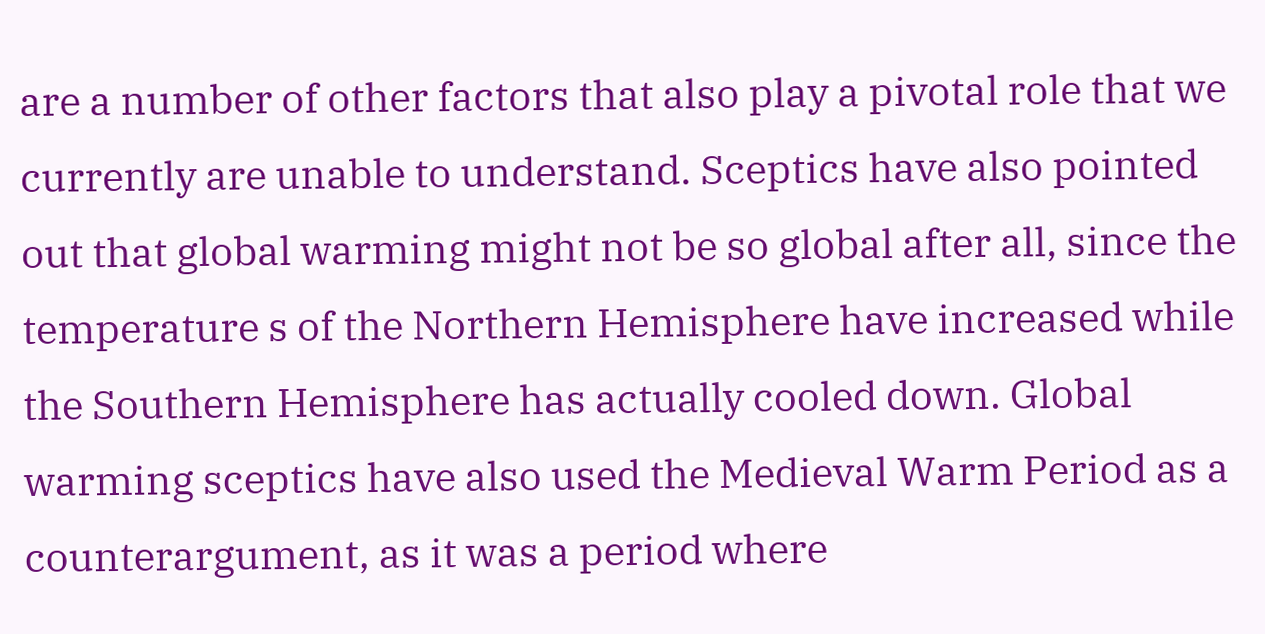are a number of other factors that also play a pivotal role that we currently are unable to understand. Sceptics have also pointed out that global warming might not be so global after all, since the temperature s of the Northern Hemisphere have increased while the Southern Hemisphere has actually cooled down. Global warming sceptics have also used the Medieval Warm Period as a counterargument, as it was a period where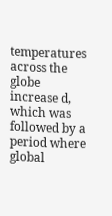temperatures across the globe increase d, which was followed by a period where global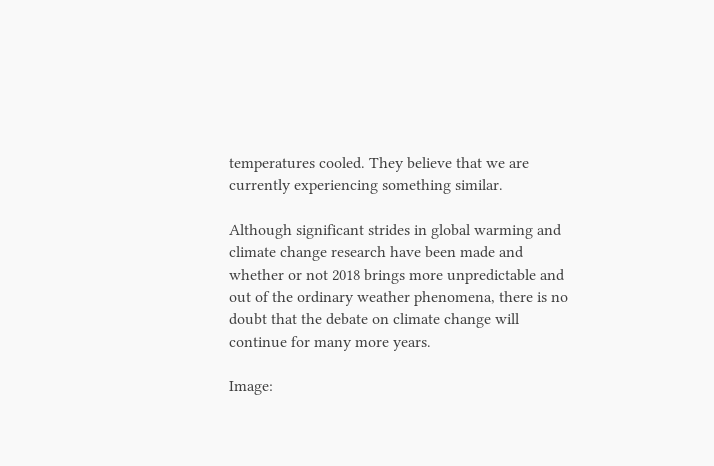temperatures cooled. They believe that we are currently experiencing something similar.

Although significant strides in global warming and climate change research have been made and whether or not 2018 brings more unpredictable and out of the ordinary weather phenomena, there is no doubt that the debate on climate change will continue for many more years.

Image: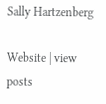Sally Hartzenberg

Website | view posts